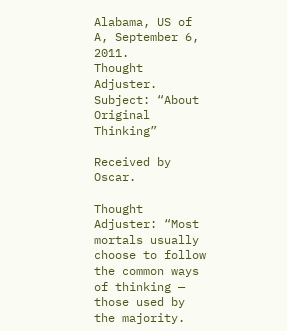Alabama, US of A, September 6, 2011.
Thought Adjuster.
Subject: “About Original Thinking”

Received by Oscar.

Thought Adjuster: “Most mortals usually choose to follow the common ways of thinking — those used by the majority.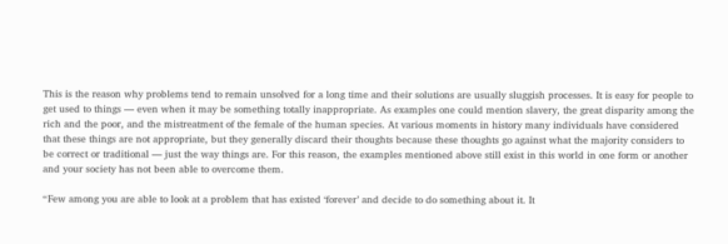This is the reason why problems tend to remain unsolved for a long time and their solutions are usually sluggish processes. It is easy for people to get used to things — even when it may be something totally inappropriate. As examples one could mention slavery, the great disparity among the rich and the poor, and the mistreatment of the female of the human species. At various moments in history many individuals have considered that these things are not appropriate, but they generally discard their thoughts because these thoughts go against what the majority considers to be correct or traditional — just the way things are. For this reason, the examples mentioned above still exist in this world in one form or another and your society has not been able to overcome them.

“Few among you are able to look at a problem that has existed ‘forever’ and decide to do something about it. It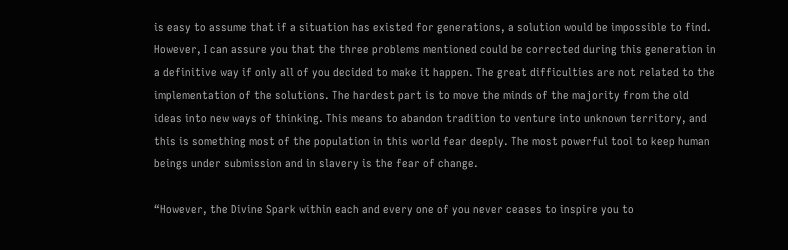is easy to assume that if a situation has existed for generations, a solution would be impossible to find. However, I can assure you that the three problems mentioned could be corrected during this generation in a definitive way if only all of you decided to make it happen. The great difficulties are not related to the implementation of the solutions. The hardest part is to move the minds of the majority from the old ideas into new ways of thinking. This means to abandon tradition to venture into unknown territory, and this is something most of the population in this world fear deeply. The most powerful tool to keep human beings under submission and in slavery is the fear of change.

“However, the Divine Spark within each and every one of you never ceases to inspire you to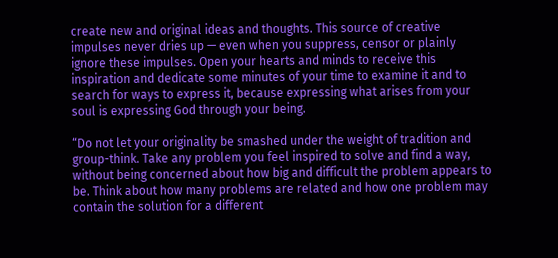create new and original ideas and thoughts. This source of creative impulses never dries up — even when you suppress, censor or plainly ignore these impulses. Open your hearts and minds to receive this inspiration and dedicate some minutes of your time to examine it and to search for ways to express it, because expressing what arises from your soul is expressing God through your being.

“Do not let your originality be smashed under the weight of tradition and group-think. Take any problem you feel inspired to solve and find a way, without being concerned about how big and difficult the problem appears to be. Think about how many problems are related and how one problem may contain the solution for a different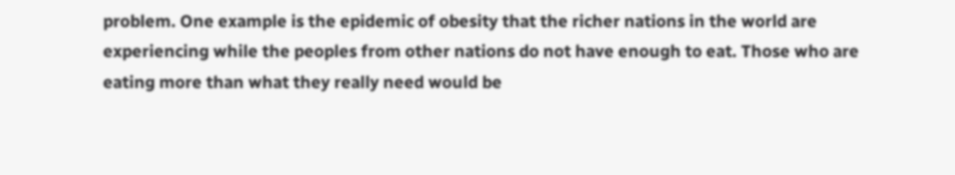problem. One example is the epidemic of obesity that the richer nations in the world are experiencing while the peoples from other nations do not have enough to eat. Those who are eating more than what they really need would be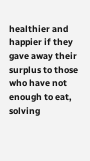healthier and happier if they gave away their surplus to those who have not enough to eat, solving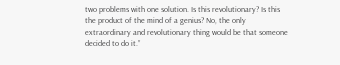two problems with one solution. Is this revolutionary? Is this the product of the mind of a genius? No, the only extraordinary and revolutionary thing would be that someone decided to do it.”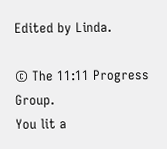Edited by Linda.

© The 11:11 Progress Group.
You lit a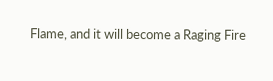Flame, and it will become a Raging Fire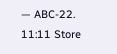— ABC-22. 11:11 Store